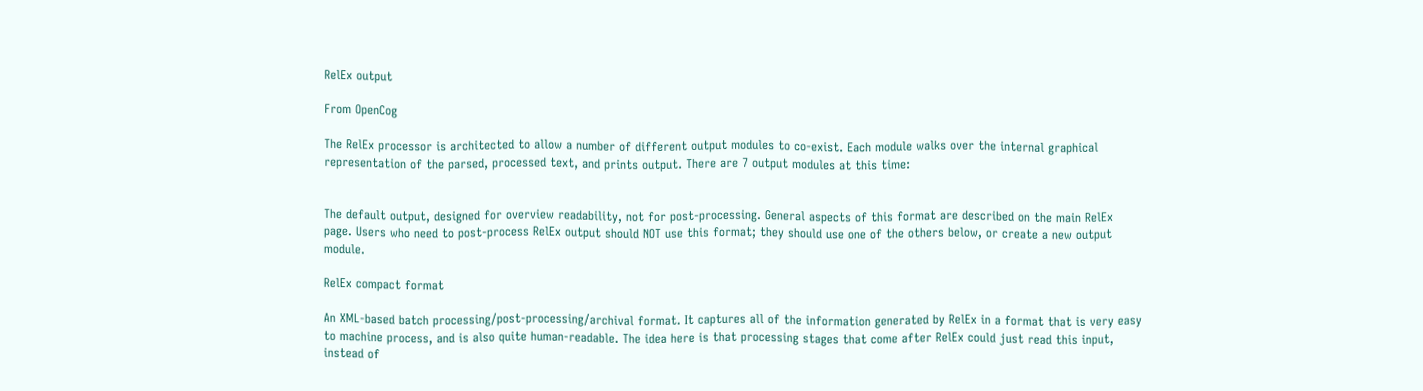RelEx output

From OpenCog

The RelEx processor is architected to allow a number of different output modules to co-exist. Each module walks over the internal graphical representation of the parsed, processed text, and prints output. There are 7 output modules at this time:


The default output, designed for overview readability, not for post-processing. General aspects of this format are described on the main RelEx page. Users who need to post-process RelEx output should NOT use this format; they should use one of the others below, or create a new output module.

RelEx compact format

An XML-based batch processing/post-processing/archival format. It captures all of the information generated by RelEx in a format that is very easy to machine process, and is also quite human-readable. The idea here is that processing stages that come after RelEx could just read this input, instead of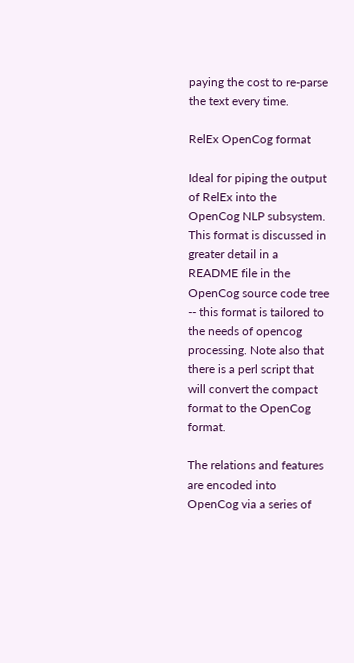paying the cost to re-parse the text every time.

RelEx OpenCog format

Ideal for piping the output of RelEx into the OpenCog NLP subsystem. This format is discussed in greater detail in a README file in the OpenCog source code tree -- this format is tailored to the needs of opencog processing. Note also that there is a perl script that will convert the compact format to the OpenCog format.

The relations and features are encoded into OpenCog via a series of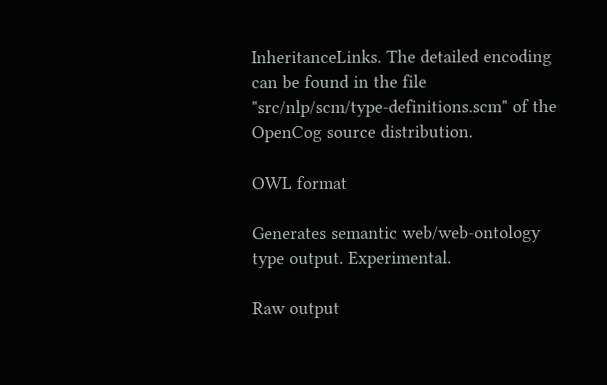InheritanceLinks. The detailed encoding can be found in the file "src/nlp/scm/type-definitions.scm" of the OpenCog source distribution.

OWL format

Generates semantic web/web-ontology type output. Experimental.

Raw output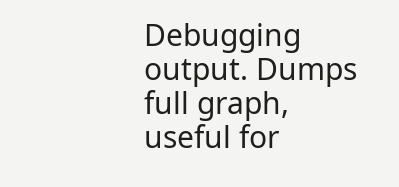Debugging output. Dumps full graph, useful for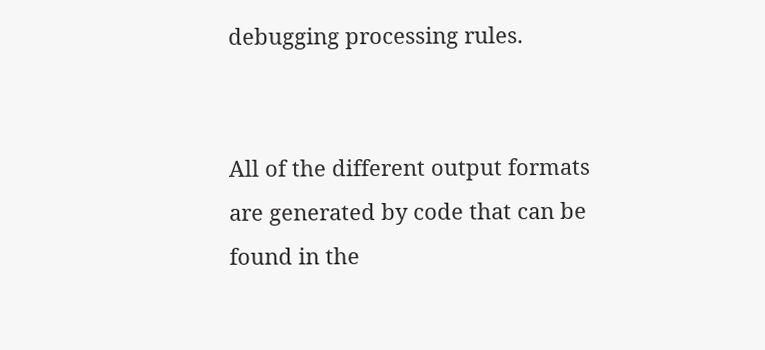debugging processing rules.


All of the different output formats are generated by code that can be found in the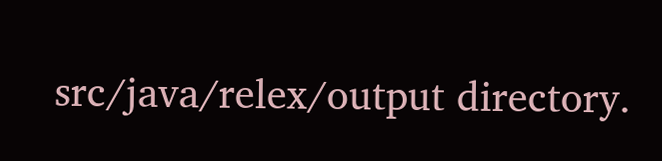src/java/relex/output directory.